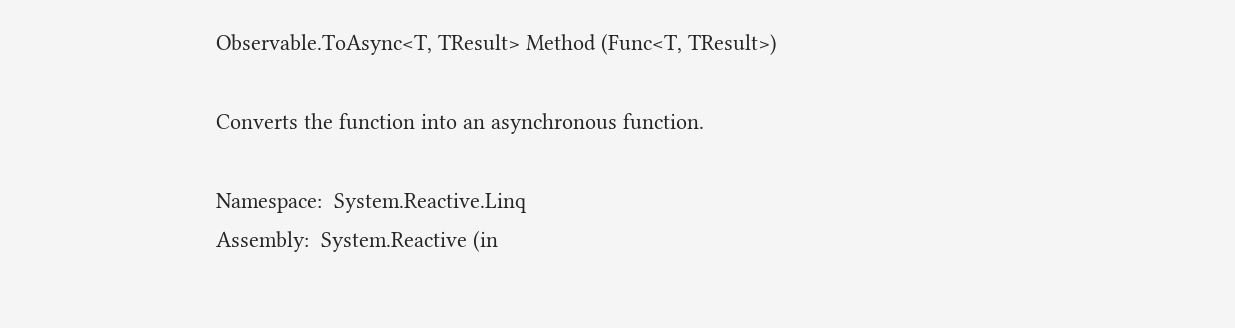Observable.ToAsync<T, TResult> Method (Func<T, TResult>)

Converts the function into an asynchronous function.

Namespace:  System.Reactive.Linq
Assembly:  System.Reactive (in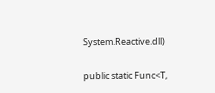System.Reactive.dll)

public static Func<T,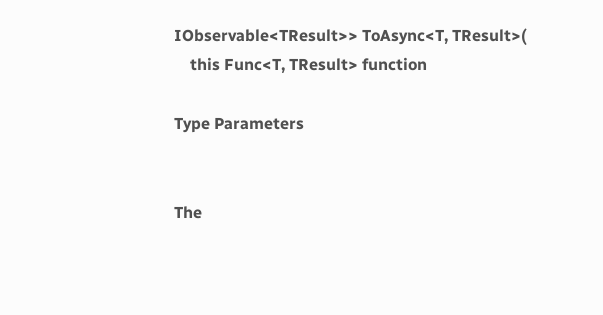IObservable<TResult>> ToAsync<T, TResult>(
    this Func<T, TResult> function

Type Parameters


The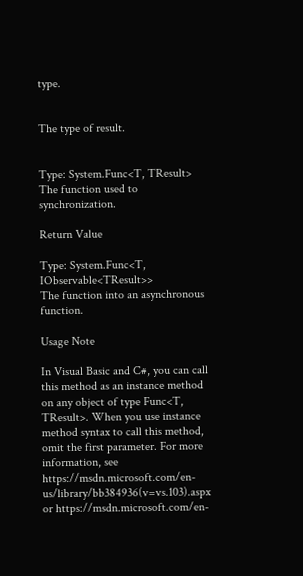type.


The type of result.


Type: System.Func<T, TResult>
The function used to synchronization.

Return Value

Type: System.Func<T, IObservable<TResult>>
The function into an asynchronous function.

Usage Note

In Visual Basic and C#, you can call this method as an instance method on any object of type Func<T, TResult>. When you use instance method syntax to call this method, omit the first parameter. For more information, see https://msdn.microsoft.com/en-us/library/bb384936(v=vs.103).aspx or https://msdn.microsoft.com/en-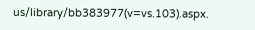us/library/bb383977(v=vs.103).aspx.